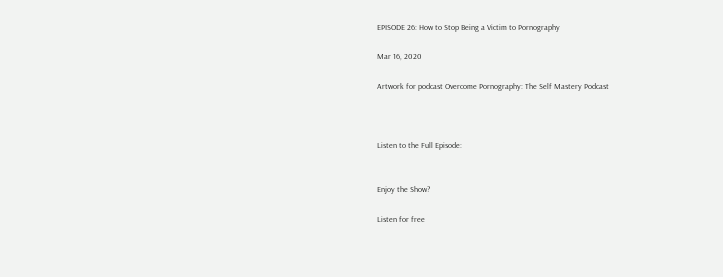EPISODE 26: How to Stop Being a Victim to Pornography

Mar 16, 2020

Artwork for podcast Overcome Pornography: The Self Mastery Podcast



Listen to the Full Episode:


Enjoy the Show?

Listen for free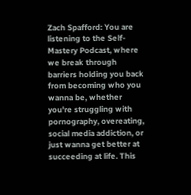Zach Spafford: You are listening to the Self-Mastery Podcast, where we break through barriers holding you back from becoming who you wanna be, whether you're struggling with pornography, overeating, social media addiction, or just wanna get better at succeeding at life. This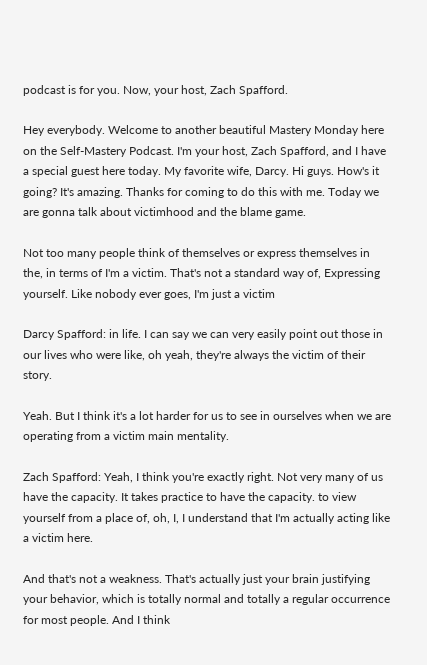podcast is for you. Now, your host, Zach Spafford.

Hey everybody. Welcome to another beautiful Mastery Monday here on the Self-Mastery Podcast. I'm your host, Zach Spafford, and I have a special guest here today. My favorite wife, Darcy. Hi guys. How's it going? It's amazing. Thanks for coming to do this with me. Today we are gonna talk about victimhood and the blame game.

Not too many people think of themselves or express themselves in the, in terms of I'm a victim. That's not a standard way of, Expressing yourself. Like nobody ever goes, I'm just a victim

Darcy Spafford: in life. I can say we can very easily point out those in our lives who were like, oh yeah, they're always the victim of their story.

Yeah. But I think it's a lot harder for us to see in ourselves when we are operating from a victim main mentality.

Zach Spafford: Yeah, I think you're exactly right. Not very many of us have the capacity. It takes practice to have the capacity. to view yourself from a place of, oh, I, I understand that I'm actually acting like a victim here.

And that's not a weakness. That's actually just your brain justifying your behavior, which is totally normal and totally a regular occurrence for most people. And I think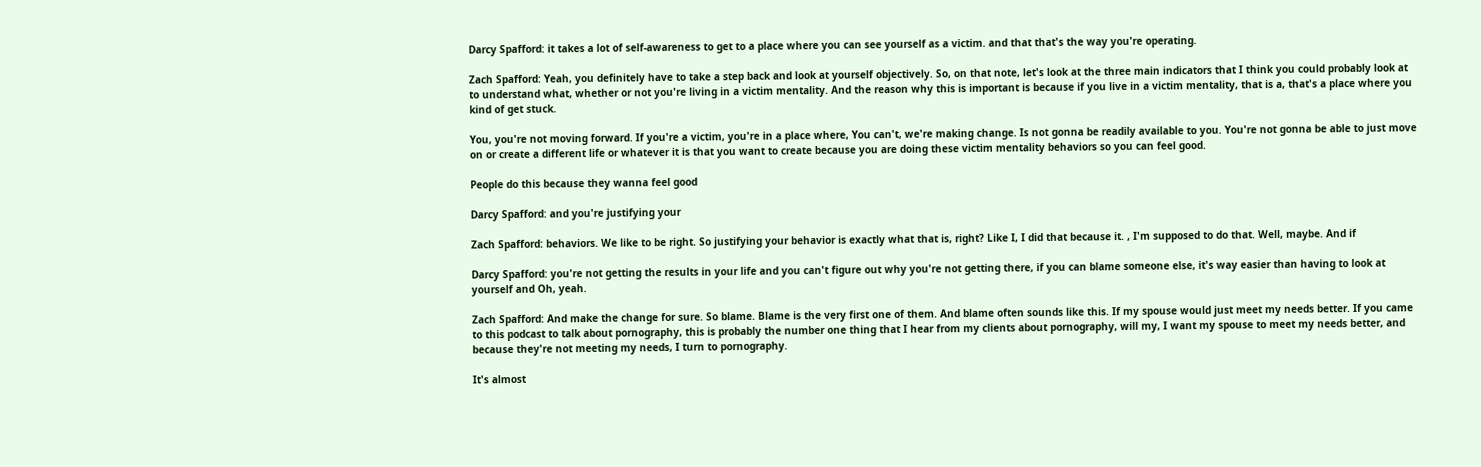Darcy Spafford: it takes a lot of self-awareness to get to a place where you can see yourself as a victim. and that that's the way you're operating.

Zach Spafford: Yeah, you definitely have to take a step back and look at yourself objectively. So, on that note, let's look at the three main indicators that I think you could probably look at to understand what, whether or not you're living in a victim mentality. And the reason why this is important is because if you live in a victim mentality, that is a, that's a place where you kind of get stuck.

You, you're not moving forward. If you're a victim, you're in a place where, You can't, we're making change. Is not gonna be readily available to you. You're not gonna be able to just move on or create a different life or whatever it is that you want to create because you are doing these victim mentality behaviors so you can feel good.

People do this because they wanna feel good

Darcy Spafford: and you're justifying your

Zach Spafford: behaviors. We like to be right. So justifying your behavior is exactly what that is, right? Like I, I did that because it. , I'm supposed to do that. Well, maybe. And if

Darcy Spafford: you're not getting the results in your life and you can't figure out why you're not getting there, if you can blame someone else, it's way easier than having to look at yourself and Oh, yeah.

Zach Spafford: And make the change for sure. So blame. Blame is the very first one of them. And blame often sounds like this. If my spouse would just meet my needs better. If you came to this podcast to talk about pornography, this is probably the number one thing that I hear from my clients about pornography, will my, I want my spouse to meet my needs better, and because they're not meeting my needs, I turn to pornography.

It's almost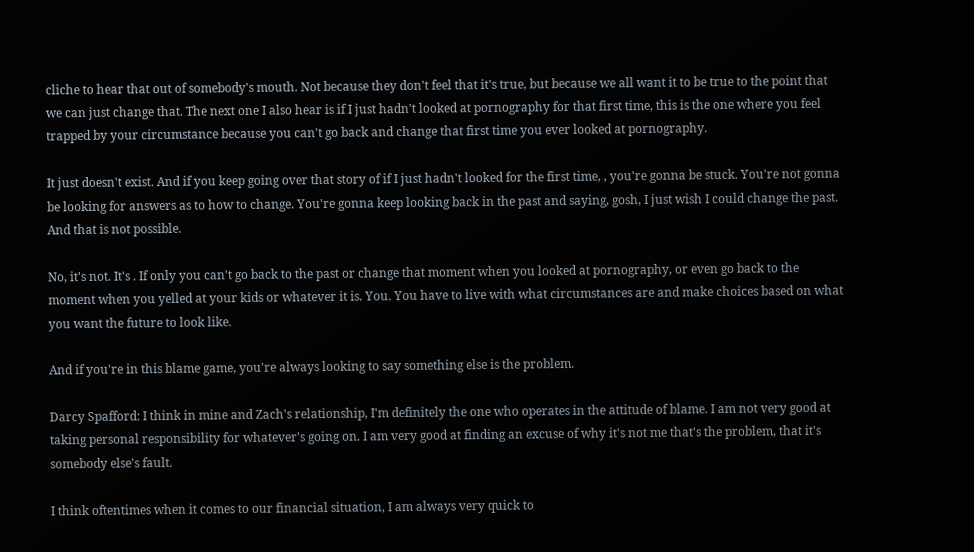cliche to hear that out of somebody's mouth. Not because they don't feel that it's true, but because we all want it to be true to the point that we can just change that. The next one I also hear is if I just hadn't looked at pornography for that first time, this is the one where you feel trapped by your circumstance because you can't go back and change that first time you ever looked at pornography.

It just doesn't exist. And if you keep going over that story of if I just hadn't looked for the first time, , you're gonna be stuck. You're not gonna be looking for answers as to how to change. You're gonna keep looking back in the past and saying, gosh, I just wish I could change the past. And that is not possible.

No, it's not. It's . If only you can't go back to the past or change that moment when you looked at pornography, or even go back to the moment when you yelled at your kids or whatever it is. You. You have to live with what circumstances are and make choices based on what you want the future to look like.

And if you're in this blame game, you're always looking to say something else is the problem.

Darcy Spafford: I think in mine and Zach's relationship, I'm definitely the one who operates in the attitude of blame. I am not very good at taking personal responsibility for whatever's going on. I am very good at finding an excuse of why it's not me that's the problem, that it's somebody else's fault.

I think oftentimes when it comes to our financial situation, I am always very quick to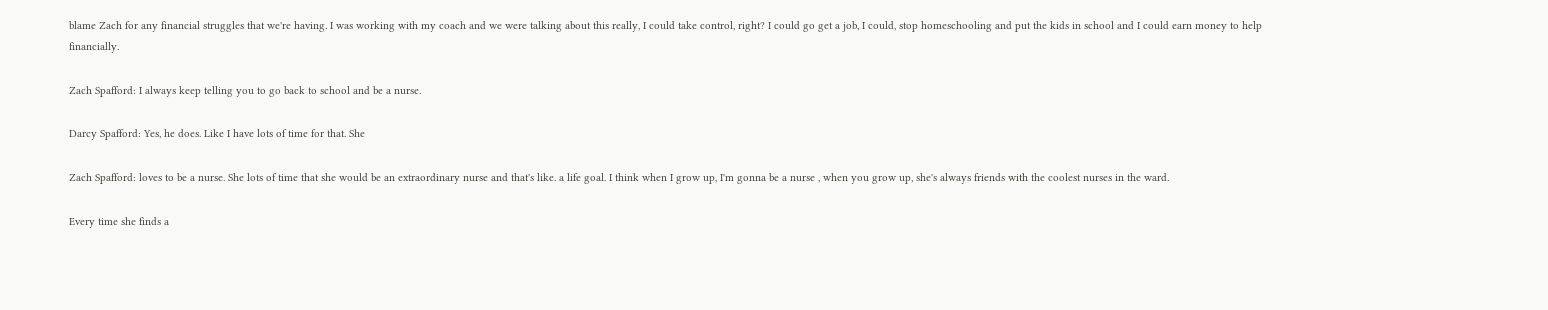blame Zach for any financial struggles that we're having. I was working with my coach and we were talking about this really, I could take control, right? I could go get a job, I could, stop homeschooling and put the kids in school and I could earn money to help financially.

Zach Spafford: I always keep telling you to go back to school and be a nurse.

Darcy Spafford: Yes, he does. Like I have lots of time for that. She

Zach Spafford: loves to be a nurse. She lots of time that she would be an extraordinary nurse and that's like. a life goal. I think when I grow up, I'm gonna be a nurse , when you grow up, she's always friends with the coolest nurses in the ward.

Every time she finds a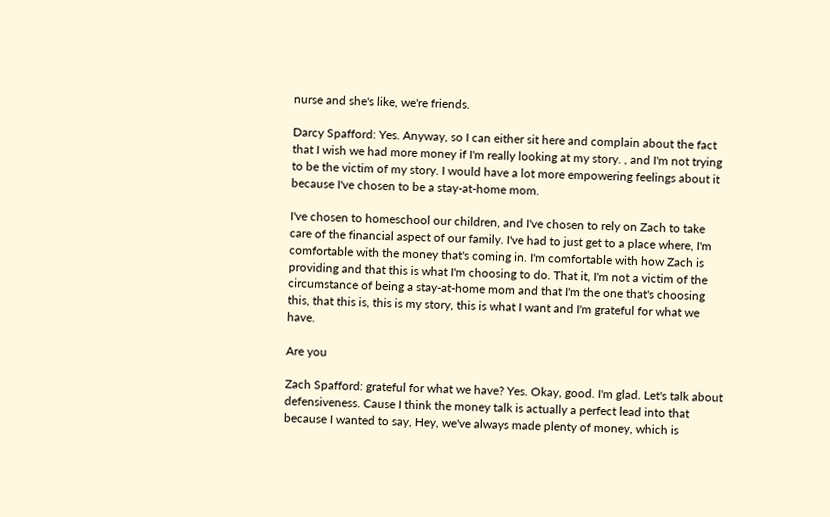nurse and she's like, we're friends.

Darcy Spafford: Yes. Anyway, so I can either sit here and complain about the fact that I wish we had more money if I'm really looking at my story. , and I'm not trying to be the victim of my story. I would have a lot more empowering feelings about it because I've chosen to be a stay-at-home mom.

I've chosen to homeschool our children, and I've chosen to rely on Zach to take care of the financial aspect of our family. I've had to just get to a place where, I'm comfortable with the money that's coming in. I'm comfortable with how Zach is providing and that this is what I'm choosing to do. That it, I'm not a victim of the circumstance of being a stay-at-home mom and that I'm the one that's choosing this, that this is, this is my story, this is what I want and I'm grateful for what we have.

Are you

Zach Spafford: grateful for what we have? Yes. Okay, good. I'm glad. Let's talk about defensiveness. Cause I think the money talk is actually a perfect lead into that because I wanted to say, Hey, we've always made plenty of money, which is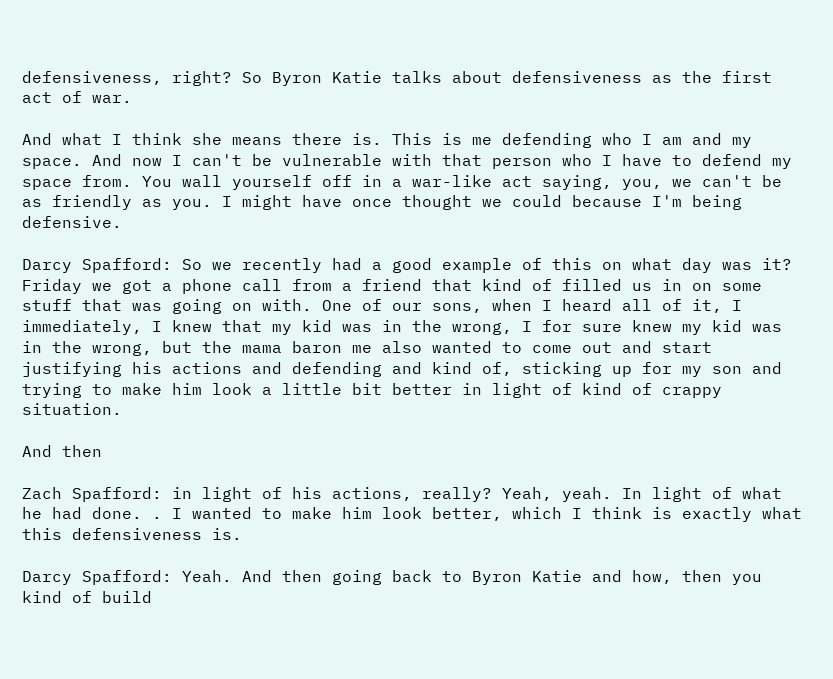defensiveness, right? So Byron Katie talks about defensiveness as the first act of war.

And what I think she means there is. This is me defending who I am and my space. And now I can't be vulnerable with that person who I have to defend my space from. You wall yourself off in a war-like act saying, you, we can't be as friendly as you. I might have once thought we could because I'm being defensive.

Darcy Spafford: So we recently had a good example of this on what day was it? Friday we got a phone call from a friend that kind of filled us in on some stuff that was going on with. One of our sons, when I heard all of it, I immediately, I knew that my kid was in the wrong, I for sure knew my kid was in the wrong, but the mama baron me also wanted to come out and start justifying his actions and defending and kind of, sticking up for my son and trying to make him look a little bit better in light of kind of crappy situation.

And then

Zach Spafford: in light of his actions, really? Yeah, yeah. In light of what he had done. . I wanted to make him look better, which I think is exactly what this defensiveness is.

Darcy Spafford: Yeah. And then going back to Byron Katie and how, then you kind of build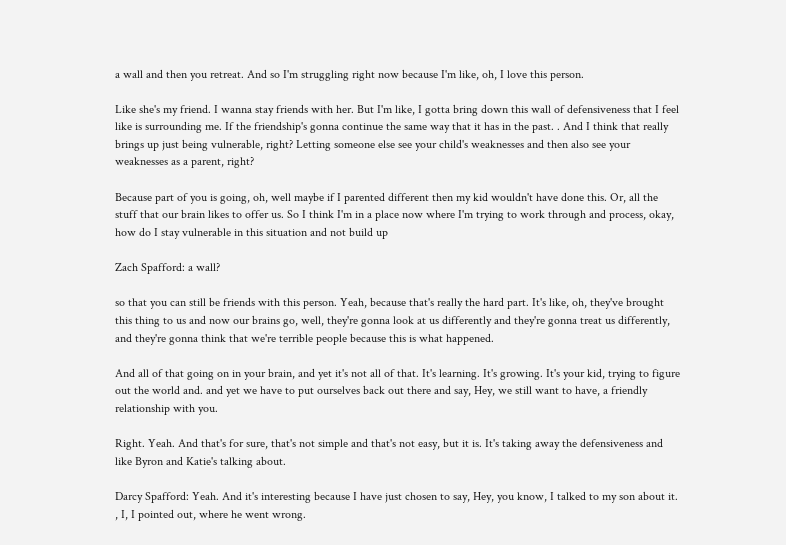a wall and then you retreat. And so I'm struggling right now because I'm like, oh, I love this person.

Like she's my friend. I wanna stay friends with her. But I'm like, I gotta bring down this wall of defensiveness that I feel like is surrounding me. If the friendship's gonna continue the same way that it has in the past. . And I think that really brings up just being vulnerable, right? Letting someone else see your child's weaknesses and then also see your weaknesses as a parent, right?

Because part of you is going, oh, well maybe if I parented different then my kid wouldn't have done this. Or, all the stuff that our brain likes to offer us. So I think I'm in a place now where I'm trying to work through and process, okay, how do I stay vulnerable in this situation and not build up

Zach Spafford: a wall?

so that you can still be friends with this person. Yeah, because that's really the hard part. It's like, oh, they've brought this thing to us and now our brains go, well, they're gonna look at us differently and they're gonna treat us differently, and they're gonna think that we're terrible people because this is what happened.

And all of that going on in your brain, and yet it's not all of that. It's learning. It's growing. It's your kid, trying to figure out the world and. and yet we have to put ourselves back out there and say, Hey, we still want to have, a friendly relationship with you.

Right. Yeah. And that's for sure, that's not simple and that's not easy, but it is. It's taking away the defensiveness and like Byron and Katie's talking about.

Darcy Spafford: Yeah. And it's interesting because I have just chosen to say, Hey, you know, I talked to my son about it. , I, I pointed out, where he went wrong.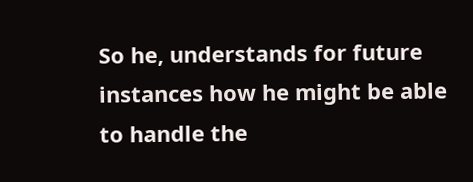So he, understands for future instances how he might be able to handle the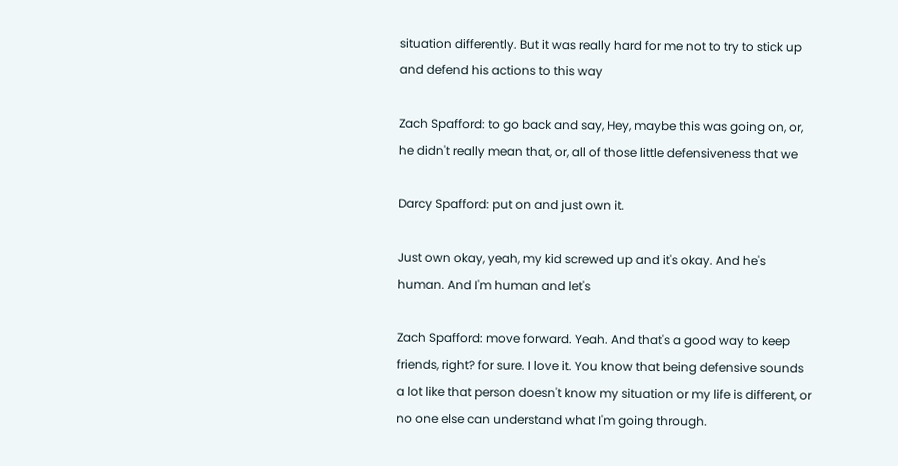situation differently. But it was really hard for me not to try to stick up and defend his actions to this way

Zach Spafford: to go back and say, Hey, maybe this was going on, or, he didn't really mean that, or, all of those little defensiveness that we

Darcy Spafford: put on and just own it.

Just own okay, yeah, my kid screwed up and it's okay. And he's human. And I'm human and let's

Zach Spafford: move forward. Yeah. And that's a good way to keep friends, right? for sure. I love it. You know that being defensive sounds a lot like that person doesn't know my situation or my life is different, or no one else can understand what I'm going through.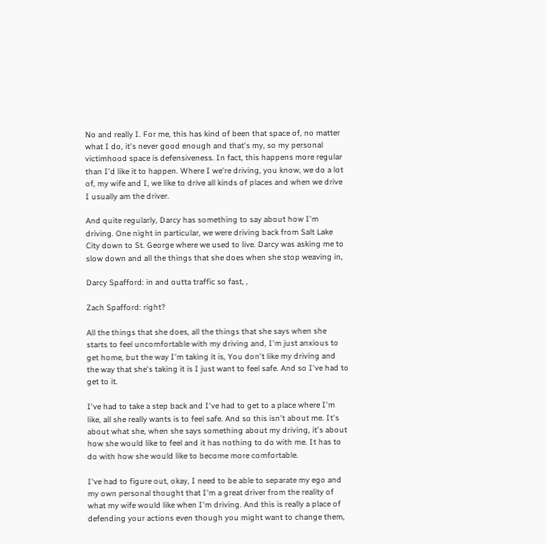No and really I. For me, this has kind of been that space of, no matter what I do, it's never good enough and that's my, so my personal victimhood space is defensiveness. In fact, this happens more regular than I'd like it to happen. Where I we're driving, you know, we do a lot of, my wife and I, we like to drive all kinds of places and when we drive I usually am the driver.

And quite regularly, Darcy has something to say about how I'm driving. One night in particular, we were driving back from Salt Lake City down to St. George where we used to live. Darcy was asking me to slow down and all the things that she does when she stop weaving in,

Darcy Spafford: in and outta traffic so fast, ,

Zach Spafford: right?

All the things that she does, all the things that she says when she starts to feel uncomfortable with my driving and, I'm just anxious to get home, but the way I'm taking it is, You don't like my driving and the way that she's taking it is I just want to feel safe. And so I've had to get to it.

I've had to take a step back and I've had to get to a place where I'm like, all she really wants is to feel safe. And so this isn't about me. It's about what she, when she says something about my driving, it's about how she would like to feel and it has nothing to do with me. It has to do with how she would like to become more comfortable.

I've had to figure out, okay, I need to be able to separate my ego and my own personal thought that I'm a great driver from the reality of what my wife would like when I'm driving. And this is really a place of defending your actions even though you might want to change them,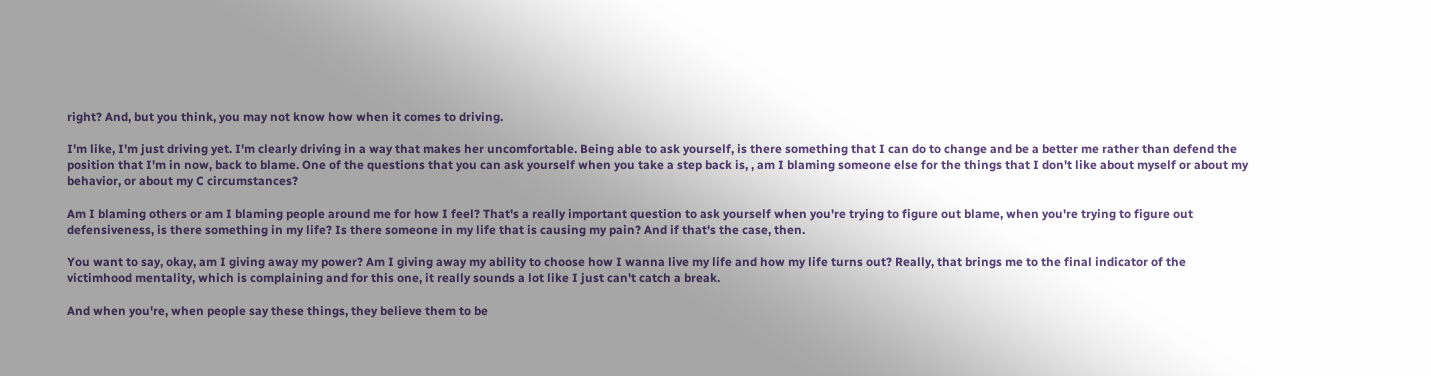right? And, but you think, you may not know how when it comes to driving.

I'm like, I'm just driving yet. I'm clearly driving in a way that makes her uncomfortable. Being able to ask yourself, is there something that I can do to change and be a better me rather than defend the position that I'm in now, back to blame. One of the questions that you can ask yourself when you take a step back is, , am I blaming someone else for the things that I don't like about myself or about my behavior, or about my C circumstances?

Am I blaming others or am I blaming people around me for how I feel? That's a really important question to ask yourself when you're trying to figure out blame, when you're trying to figure out defensiveness, is there something in my life? Is there someone in my life that is causing my pain? And if that's the case, then.

You want to say, okay, am I giving away my power? Am I giving away my ability to choose how I wanna live my life and how my life turns out? Really, that brings me to the final indicator of the victimhood mentality, which is complaining and for this one, it really sounds a lot like I just can't catch a break.

And when you're, when people say these things, they believe them to be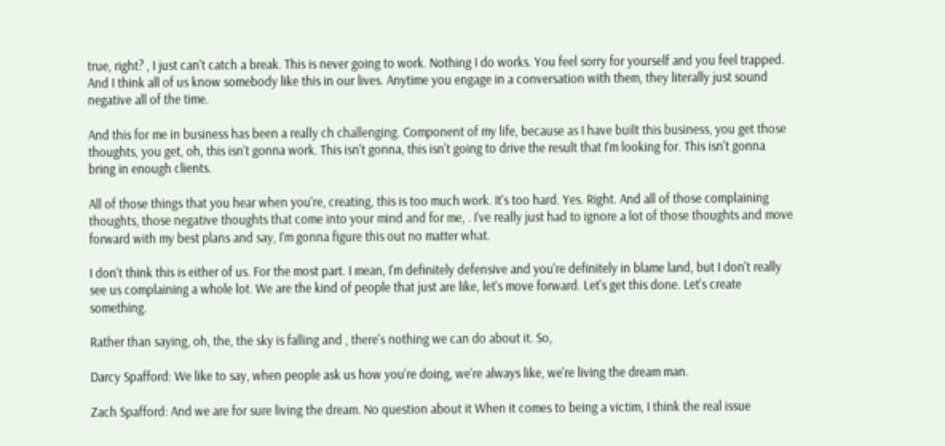true, right? , I just can't catch a break. This is never going to work. Nothing I do works. You feel sorry for yourself and you feel trapped. And I think all of us know somebody like this in our lives. Anytime you engage in a conversation with them, they literally just sound negative all of the time.

And this for me in business has been a really ch challenging. Component of my life, because as I have built this business, you get those thoughts, you get, oh, this isn't gonna work. This isn't gonna, this isn't going to drive the result that I'm looking for. This isn't gonna bring in enough clients.

All of those things that you hear when you're, creating, this is too much work. It's too hard. Yes. Right. And all of those complaining thoughts, those negative thoughts that come into your mind and for me, . I've really just had to ignore a lot of those thoughts and move forward with my best plans and say, I'm gonna figure this out no matter what.

I don't think this is either of us. For the most part. I mean, I'm definitely defensive and you're definitely in blame land, but I don't really see us complaining a whole lot. We are the kind of people that just are like, let's move forward. Let's get this done. Let's create something.

Rather than saying, oh, the, the sky is falling and , there's nothing we can do about it. So,

Darcy Spafford: We like to say, when people ask us how you're doing, we're always like, we're living the dream man.

Zach Spafford: And we are for sure living the dream. No question about it When it comes to being a victim, I think the real issue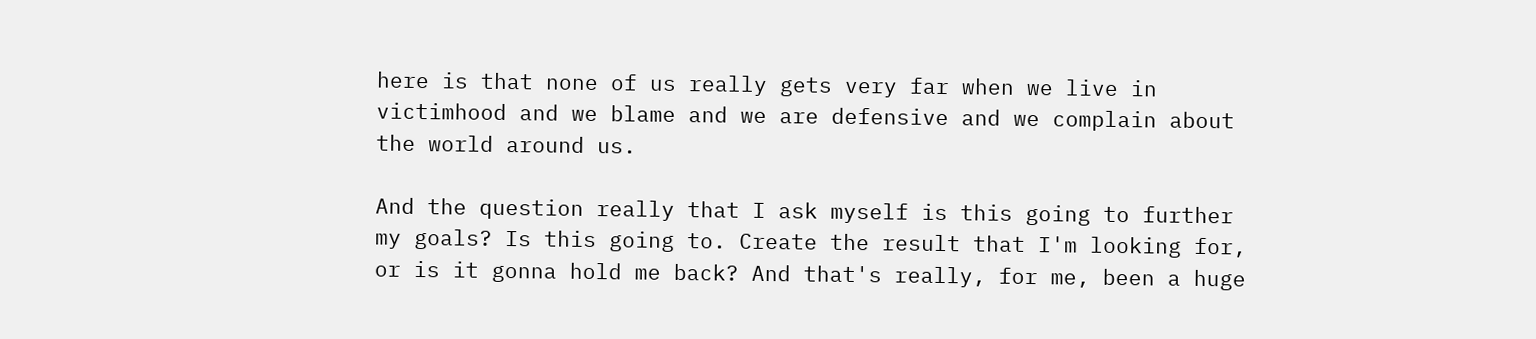here is that none of us really gets very far when we live in victimhood and we blame and we are defensive and we complain about the world around us.

And the question really that I ask myself is this going to further my goals? Is this going to. Create the result that I'm looking for, or is it gonna hold me back? And that's really, for me, been a huge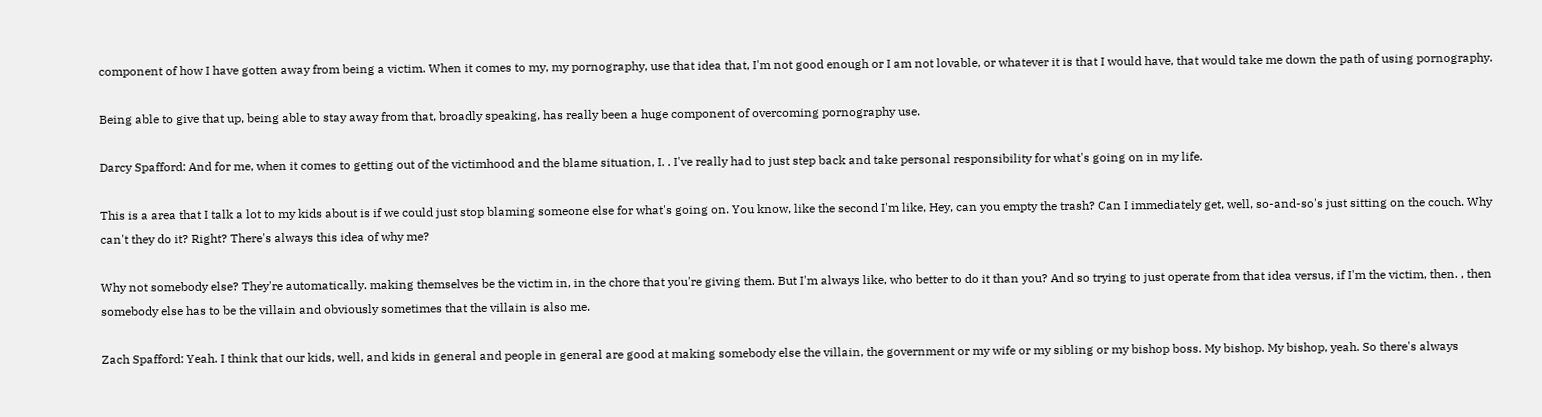component of how I have gotten away from being a victim. When it comes to my, my pornography, use that idea that, I'm not good enough or I am not lovable, or whatever it is that I would have, that would take me down the path of using pornography.

Being able to give that up, being able to stay away from that, broadly speaking, has really been a huge component of overcoming pornography use.

Darcy Spafford: And for me, when it comes to getting out of the victimhood and the blame situation, I. . I've really had to just step back and take personal responsibility for what's going on in my life.

This is a area that I talk a lot to my kids about is if we could just stop blaming someone else for what's going on. You know, like the second I'm like, Hey, can you empty the trash? Can I immediately get, well, so-and-so's just sitting on the couch. Why can't they do it? Right? There's always this idea of why me?

Why not somebody else? They're automatically. making themselves be the victim in, in the chore that you're giving them. But I'm always like, who better to do it than you? And so trying to just operate from that idea versus, if I'm the victim, then. , then somebody else has to be the villain and obviously sometimes that the villain is also me.

Zach Spafford: Yeah. I think that our kids, well, and kids in general and people in general are good at making somebody else the villain, the government or my wife or my sibling or my bishop boss. My bishop. My bishop, yeah. So there's always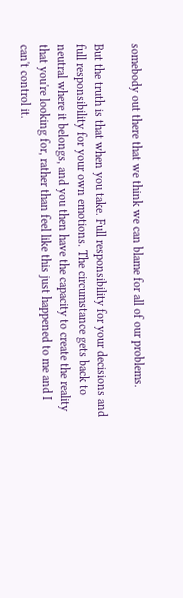somebody out there that we think we can blame for all of our problems.

But the truth is that when you take. Full responsibility for your decisions and full responsibility for your own emotions. The circumstance gets back to neutral where it belongs, and you then have the capacity to create the reality that you're looking for, rather than feel like this just happened to me and I can't control it.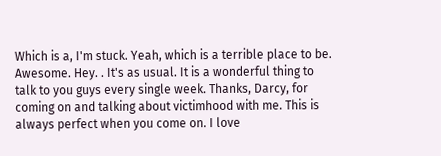Which is a, I'm stuck. Yeah, which is a terrible place to be. Awesome. Hey. . It's as usual. It is a wonderful thing to talk to you guys every single week. Thanks, Darcy, for coming on and talking about victimhood with me. This is always perfect when you come on. I love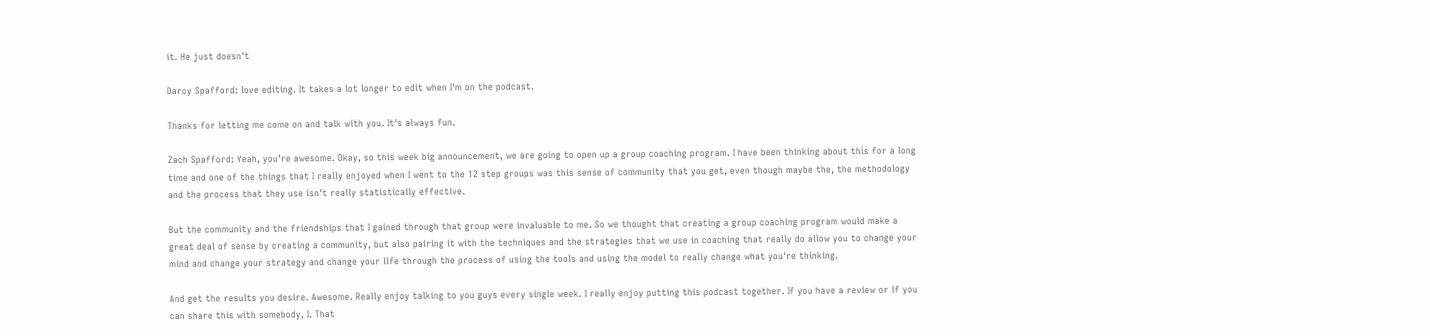it. He just doesn't

Darcy Spafford: love editing. It takes a lot longer to edit when I'm on the podcast.

Thanks for letting me come on and talk with you. It's always fun.

Zach Spafford: Yeah, you're awesome. Okay, so this week big announcement, we are going to open up a group coaching program. I have been thinking about this for a long time and one of the things that I really enjoyed when I went to the 12 step groups was this sense of community that you get, even though maybe the, the methodology and the process that they use isn't really statistically effective.

But the community and the friendships that I gained through that group were invaluable to me. So we thought that creating a group coaching program would make a great deal of sense by creating a community, but also pairing it with the techniques and the strategies that we use in coaching that really do allow you to change your mind and change your strategy and change your life through the process of using the tools and using the model to really change what you're thinking.

And get the results you desire. Awesome. Really enjoy talking to you guys every single week. I really enjoy putting this podcast together. If you have a review or if you can share this with somebody, I. That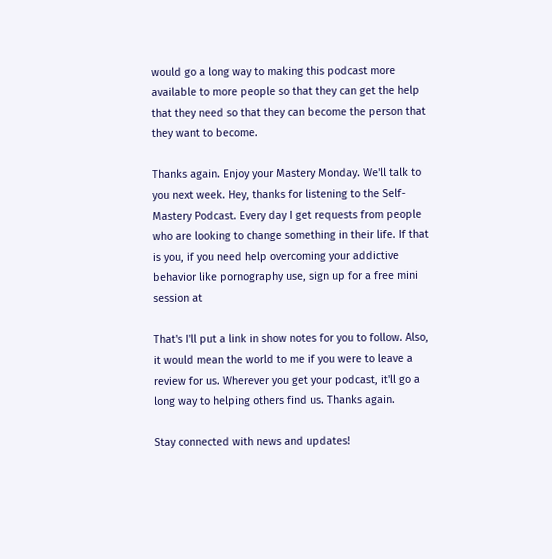would go a long way to making this podcast more available to more people so that they can get the help that they need so that they can become the person that they want to become.

Thanks again. Enjoy your Mastery Monday. We'll talk to you next week. Hey, thanks for listening to the Self-Mastery Podcast. Every day I get requests from people who are looking to change something in their life. If that is you, if you need help overcoming your addictive behavior like pornography use, sign up for a free mini session at

That's I'll put a link in show notes for you to follow. Also, it would mean the world to me if you were to leave a review for us. Wherever you get your podcast, it'll go a long way to helping others find us. Thanks again.

Stay connected with news and updates!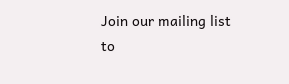Join our mailing list to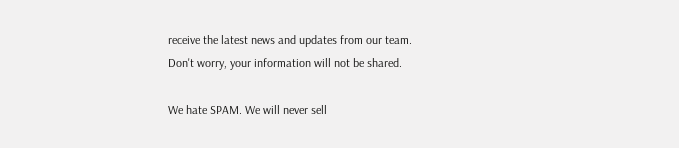receive the latest news and updates from our team.
Don't worry, your information will not be shared.

We hate SPAM. We will never sell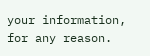your information, for any reason.